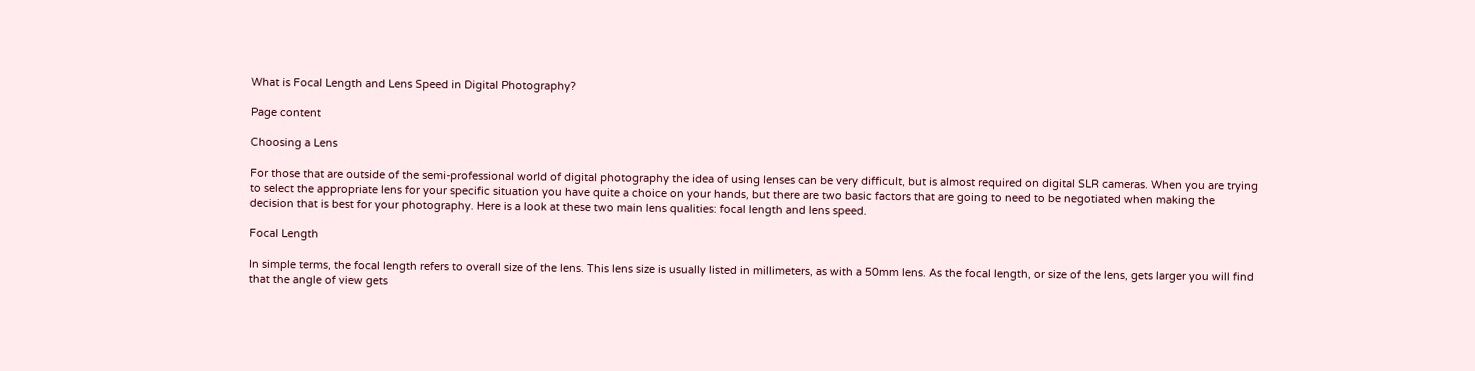What is Focal Length and Lens Speed in Digital Photography?

Page content

Choosing a Lens

For those that are outside of the semi-professional world of digital photography the idea of using lenses can be very difficult, but is almost required on digital SLR cameras. When you are trying to select the appropriate lens for your specific situation you have quite a choice on your hands, but there are two basic factors that are going to need to be negotiated when making the decision that is best for your photography. Here is a look at these two main lens qualities: focal length and lens speed.

Focal Length

In simple terms, the focal length refers to overall size of the lens. This lens size is usually listed in millimeters, as with a 50mm lens. As the focal length, or size of the lens, gets larger you will find that the angle of view gets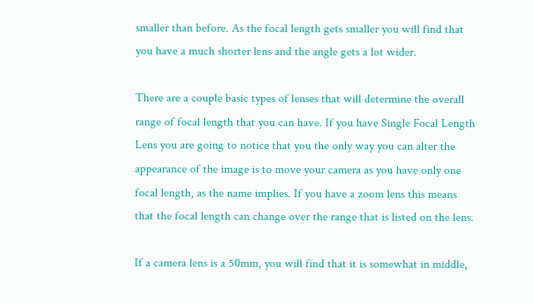smaller than before. As the focal length gets smaller you will find that you have a much shorter lens and the angle gets a lot wider.

There are a couple basic types of lenses that will determine the overall range of focal length that you can have. If you have Single Focal Length Lens you are going to notice that you the only way you can alter the appearance of the image is to move your camera as you have only one focal length, as the name implies. If you have a zoom lens this means that the focal length can change over the range that is listed on the lens.

If a camera lens is a 50mm, you will find that it is somewhat in middle,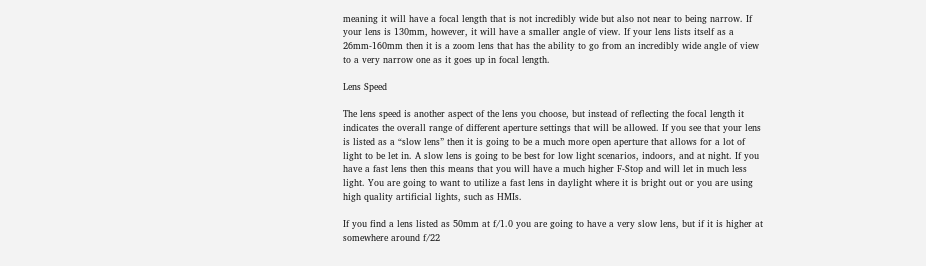meaning it will have a focal length that is not incredibly wide but also not near to being narrow. If your lens is 130mm, however, it will have a smaller angle of view. If your lens lists itself as a 26mm-160mm then it is a zoom lens that has the ability to go from an incredibly wide angle of view to a very narrow one as it goes up in focal length.

Lens Speed

The lens speed is another aspect of the lens you choose, but instead of reflecting the focal length it indicates the overall range of different aperture settings that will be allowed. If you see that your lens is listed as a “slow lens” then it is going to be a much more open aperture that allows for a lot of light to be let in. A slow lens is going to be best for low light scenarios, indoors, and at night. If you have a fast lens then this means that you will have a much higher F-Stop and will let in much less light. You are going to want to utilize a fast lens in daylight where it is bright out or you are using high quality artificial lights, such as HMIs.

If you find a lens listed as 50mm at f/1.0 you are going to have a very slow lens, but if it is higher at somewhere around f/22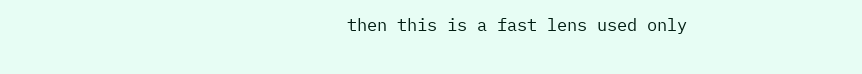then this is a fast lens used only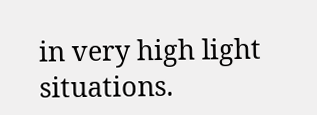in very high light situations.